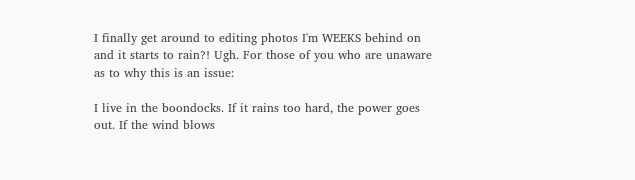I finally get around to editing photos I'm WEEKS behind on and it starts to rain?! Ugh. For those of you who are unaware as to why this is an issue:

I live in the boondocks. If it rains too hard, the power goes out. If the wind blows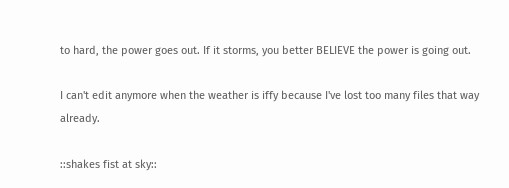to hard, the power goes out. If it storms, you better BELIEVE the power is going out.

I can't edit anymore when the weather is iffy because I've lost too many files that way already.

::shakes fist at sky::